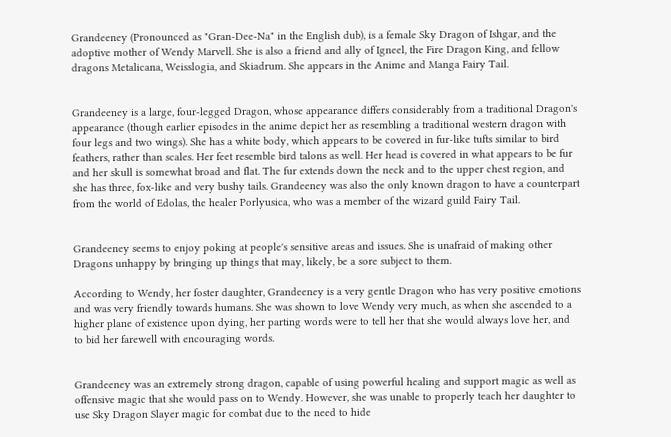Grandeeney (Pronounced as "Gran-Dee-Na" in the English dub), is a female Sky Dragon of Ishgar, and the adoptive mother of Wendy Marvell. She is also a friend and ally of Igneel, the Fire Dragon King, and fellow dragons Metalicana, Weisslogia, and Skiadrum. She appears in the Anime and Manga Fairy Tail.


Grandeeney is a large, four-legged Dragon, whose appearance differs considerably from a traditional Dragon's appearance (though earlier episodes in the anime depict her as resembling a traditional western dragon with four legs and two wings). She has a white body, which appears to be covered in fur-like tufts similar to bird feathers, rather than scales. Her feet resemble bird talons as well. Her head is covered in what appears to be fur and her skull is somewhat broad and flat. The fur extends down the neck and to the upper chest region, and she has three, fox-like and very bushy tails. Grandeeney was also the only known dragon to have a counterpart from the world of Edolas, the healer Porlyusica, who was a member of the wizard guild Fairy Tail.


Grandeeney seems to enjoy poking at people's sensitive areas and issues. She is unafraid of making other Dragons unhappy by bringing up things that may, likely, be a sore subject to them.

According to Wendy, her foster daughter, Grandeeney is a very gentle Dragon who has very positive emotions and was very friendly towards humans. She was shown to love Wendy very much, as when she ascended to a higher plane of existence upon dying, her parting words were to tell her that she would always love her, and to bid her farewell with encouraging words.


Grandeeney was an extremely strong dragon, capable of using powerful healing and support magic as well as offensive magic that she would pass on to Wendy. However, she was unable to properly teach her daughter to use Sky Dragon Slayer magic for combat due to the need to hide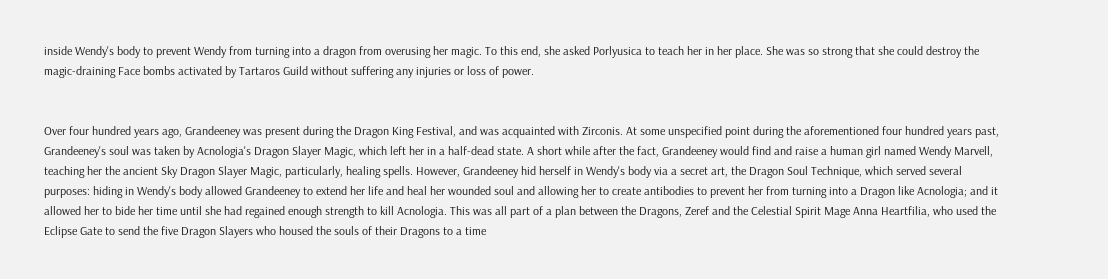inside Wendy's body to prevent Wendy from turning into a dragon from overusing her magic. To this end, she asked Porlyusica to teach her in her place. She was so strong that she could destroy the magic-draining Face bombs activated by Tartaros Guild without suffering any injuries or loss of power.


Over four hundred years ago, Grandeeney was present during the Dragon King Festival, and was acquainted with Zirconis. At some unspecified point during the aforementioned four hundred years past, Grandeeney's soul was taken by Acnologia's Dragon Slayer Magic, which left her in a half-dead state. A short while after the fact, Grandeeney would find and raise a human girl named Wendy Marvell, teaching her the ancient Sky Dragon Slayer Magic, particularly, healing spells. However, Grandeeney hid herself in Wendy's body via a secret art, the Dragon Soul Technique, which served several purposes: hiding in Wendy's body allowed Grandeeney to extend her life and heal her wounded soul and allowing her to create antibodies to prevent her from turning into a Dragon like Acnologia; and it allowed her to bide her time until she had regained enough strength to kill Acnologia. This was all part of a plan between the Dragons, Zeref and the Celestial Spirit Mage Anna Heartfilia, who used the Eclipse Gate to send the five Dragon Slayers who housed the souls of their Dragons to a time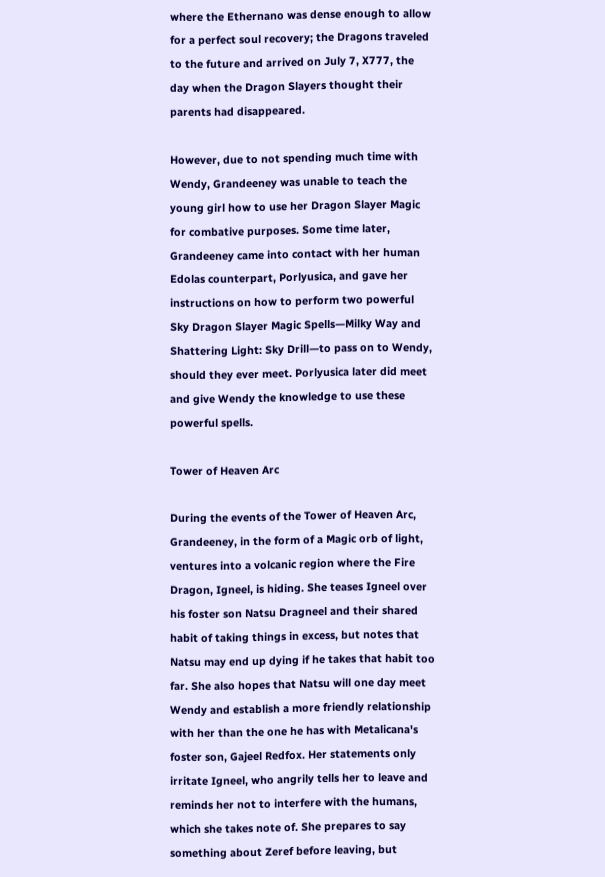where the Ethernano was dense enough to allow for a perfect soul recovery; the Dragons traveled to the future and arrived on July 7, X777, the day when the Dragon Slayers thought their parents had disappeared.

However, due to not spending much time with Wendy, Grandeeney was unable to teach the young girl how to use her Dragon Slayer Magic for combative purposes. Some time later, Grandeeney came into contact with her human Edolas counterpart, Porlyusica, and gave her instructions on how to perform two powerful Sky Dragon Slayer Magic Spells—Milky Way and Shattering Light: Sky Drill—to pass on to Wendy, should they ever meet. Porlyusica later did meet and give Wendy the knowledge to use these powerful spells.

Tower of Heaven Arc

During the events of the Tower of Heaven Arc, Grandeeney, in the form of a Magic orb of light, ventures into a volcanic region where the Fire Dragon, Igneel, is hiding. She teases Igneel over his foster son Natsu Dragneel and their shared habit of taking things in excess, but notes that Natsu may end up dying if he takes that habit too far. She also hopes that Natsu will one day meet Wendy and establish a more friendly relationship with her than the one he has with Metalicana's foster son, Gajeel Redfox. Her statements only irritate Igneel, who angrily tells her to leave and reminds her not to interfere with the humans, which she takes note of. She prepares to say something about Zeref before leaving, but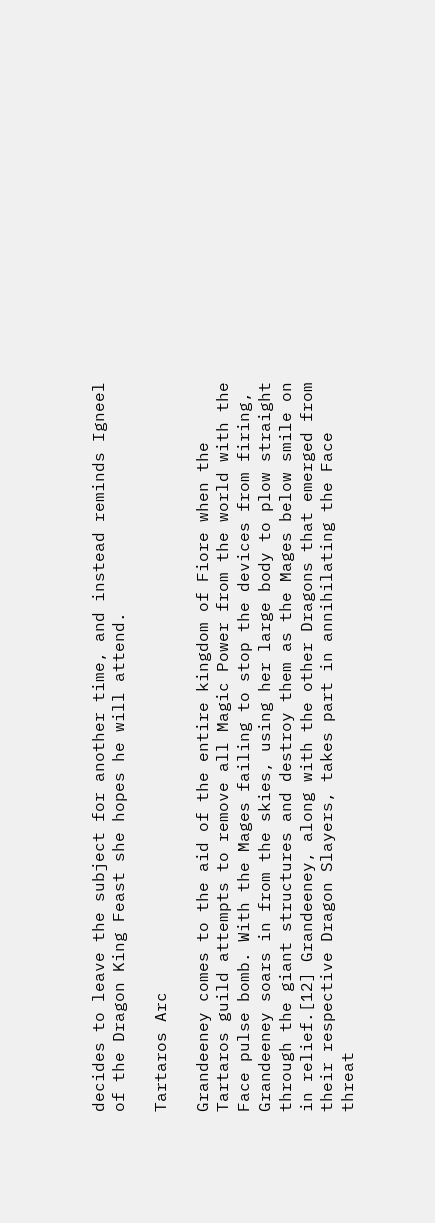decides to leave the subject for another time, and instead reminds Igneel of the Dragon King Feast she hopes he will attend.

Tartaros Arc

Grandeeney comes to the aid of the entire kingdom of Fiore when the Tartaros guild attempts to remove all Magic Power from the world with the Face pulse bomb. With the Mages failing to stop the devices from firing, Grandeeney soars in from the skies, using her large body to plow straight through the giant structures and destroy them as the Mages below smile on in relief.[12] Grandeeney, along with the other Dragons that emerged from their respective Dragon Slayers, takes part in annihilating the Face threat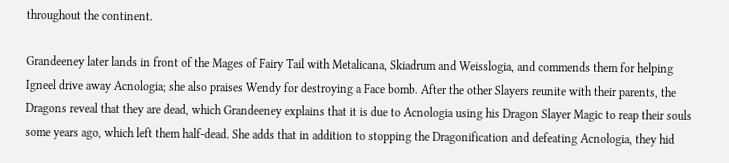throughout the continent.

Grandeeney later lands in front of the Mages of Fairy Tail with Metalicana, Skiadrum and Weisslogia, and commends them for helping Igneel drive away Acnologia; she also praises Wendy for destroying a Face bomb. After the other Slayers reunite with their parents, the Dragons reveal that they are dead, which Grandeeney explains that it is due to Acnologia using his Dragon Slayer Magic to reap their souls some years ago, which left them half-dead. She adds that in addition to stopping the Dragonification and defeating Acnologia, they hid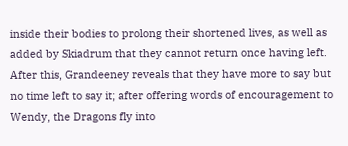inside their bodies to prolong their shortened lives, as well as added by Skiadrum that they cannot return once having left. After this, Grandeeney reveals that they have more to say but no time left to say it; after offering words of encouragement to Wendy, the Dragons fly into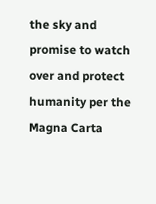the sky and promise to watch over and protect humanity per the Magna Carta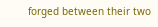forged between their two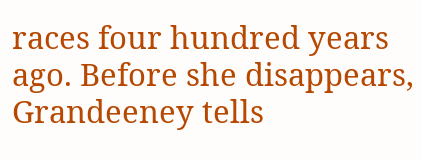races four hundred years ago. Before she disappears, Grandeeney tells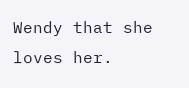Wendy that she loves her.